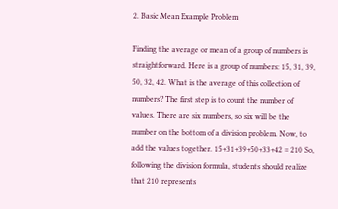2. Basic Mean Example Problem

Finding the average or mean of a group of numbers is straightforward. Here is a group of numbers: 15, 31, 39, 50, 32, 42. What is the average of this collection of numbers? The first step is to count the number of values. There are six numbers, so six will be the number on the bottom of a division problem. Now, to add the values together. 15+31+39+50+33+42 = 210 So, following the division formula, students should realize that 210 represents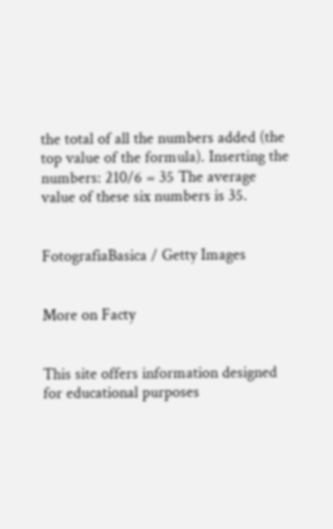the total of all the numbers added (the top value of the formula). Inserting the numbers: 210/6 = 35 The average value of these six numbers is 35.


FotografiaBasica / Getty Images


More on Facty


This site offers information designed for educational purposes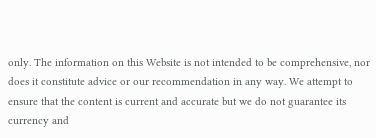only. The information on this Website is not intended to be comprehensive, nor does it constitute advice or our recommendation in any way. We attempt to ensure that the content is current and accurate but we do not guarantee its currency and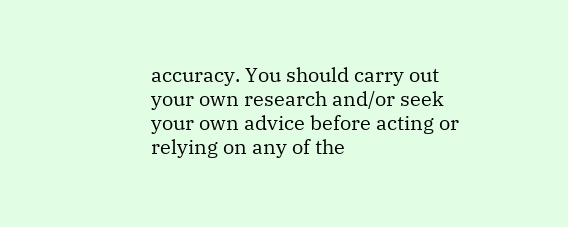accuracy. You should carry out your own research and/or seek your own advice before acting or relying on any of the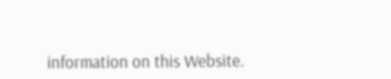information on this Website.